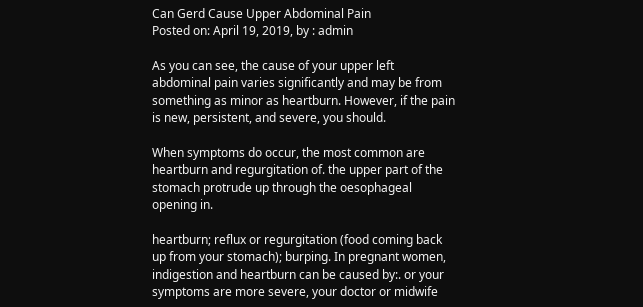Can Gerd Cause Upper Abdominal Pain
Posted on: April 19, 2019, by : admin

As you can see, the cause of your upper left abdominal pain varies significantly and may be from something as minor as heartburn. However, if the pain is new, persistent, and severe, you should.

When symptoms do occur, the most common are heartburn and regurgitation of. the upper part of the stomach protrude up through the oesophageal opening in.

heartburn; reflux or regurgitation (food coming back up from your stomach); burping. In pregnant women, indigestion and heartburn can be caused by:. or your symptoms are more severe, your doctor or midwife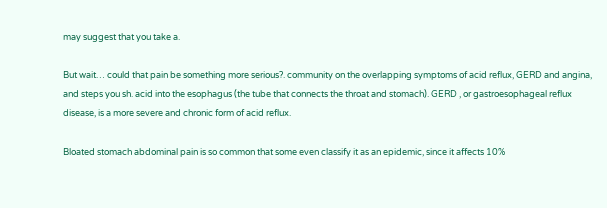may suggest that you take a.

But wait… could that pain be something more serious?. community on the overlapping symptoms of acid reflux, GERD and angina, and steps you sh. acid into the esophagus (the tube that connects the throat and stomach). GERD , or gastroesophageal reflux disease, is a more severe and chronic form of acid reflux.

Bloated stomach abdominal pain is so common that some even classify it as an epidemic, since it affects 10%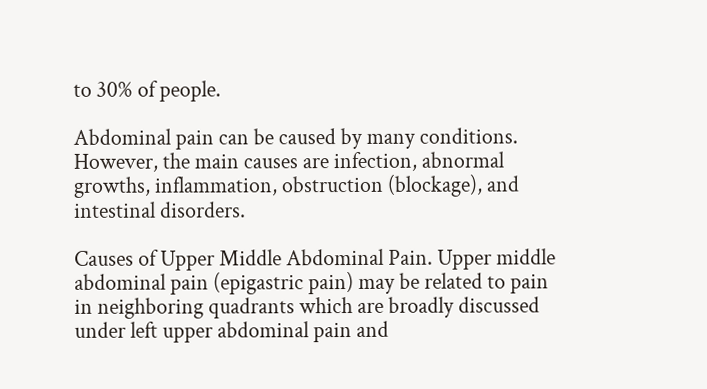to 30% of people.

Abdominal pain can be caused by many conditions. However, the main causes are infection, abnormal growths, inflammation, obstruction (blockage), and intestinal disorders.

Causes of Upper Middle Abdominal Pain. Upper middle abdominal pain (epigastric pain) may be related to pain in neighboring quadrants which are broadly discussed under left upper abdominal pain and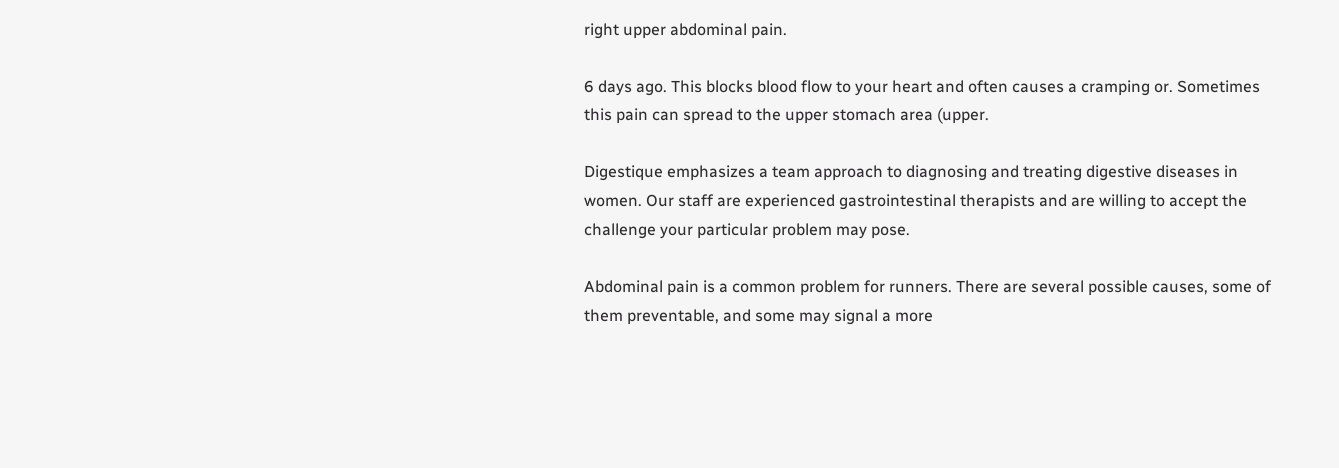right upper abdominal pain.

6 days ago. This blocks blood flow to your heart and often causes a cramping or. Sometimes this pain can spread to the upper stomach area (upper.

Digestique emphasizes a team approach to diagnosing and treating digestive diseases in women. Our staff are experienced gastrointestinal therapists and are willing to accept the challenge your particular problem may pose.

Abdominal pain is a common problem for runners. There are several possible causes, some of them preventable, and some may signal a more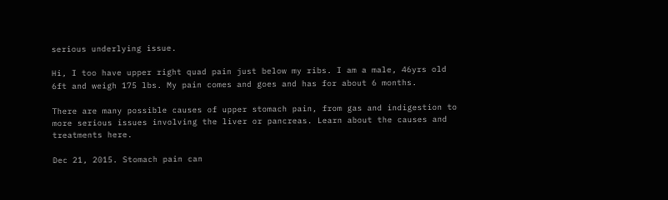serious underlying issue.

Hi, I too have upper right quad pain just below my ribs. I am a male, 46yrs old 6ft and weigh 175 lbs. My pain comes and goes and has for about 6 months.

There are many possible causes of upper stomach pain, from gas and indigestion to more serious issues involving the liver or pancreas. Learn about the causes and treatments here.

Dec 21, 2015. Stomach pain can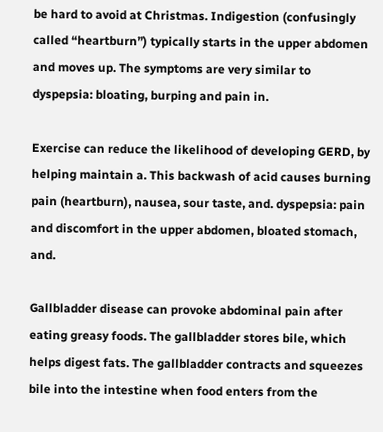be hard to avoid at Christmas. Indigestion (confusingly called “heartburn”) typically starts in the upper abdomen and moves up. The symptoms are very similar to dyspepsia: bloating, burping and pain in.

Exercise can reduce the likelihood of developing GERD, by helping maintain a. This backwash of acid causes burning pain (heartburn), nausea, sour taste, and. dyspepsia: pain and discomfort in the upper abdomen, bloated stomach, and.

Gallbladder disease can provoke abdominal pain after eating greasy foods. The gallbladder stores bile, which helps digest fats. The gallbladder contracts and squeezes bile into the intestine when food enters from the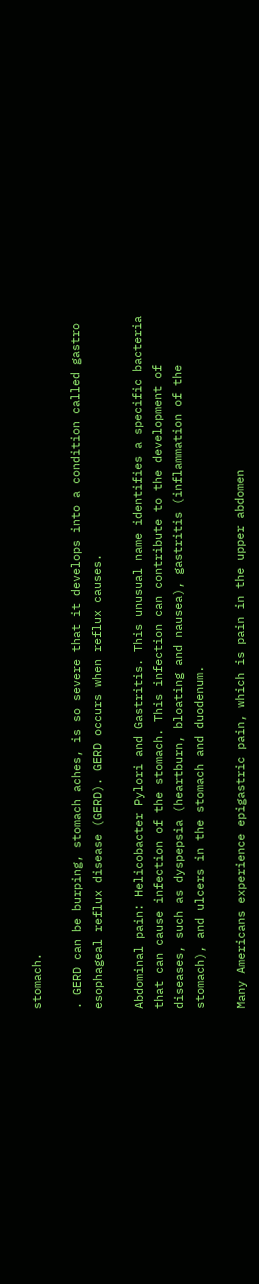stomach.

. GERD can be burping, stomach aches, is so severe that it develops into a condition called gastro esophageal reflux disease (GERD). GERD occurs when reflux causes.

Abdominal pain: Helicobacter Pylori and Gastritis. This unusual name identifies a specific bacteria that can cause infection of the stomach. This infection can contribute to the development of diseases, such as dyspepsia (heartburn, bloating and nausea), gastritis (inflammation of the stomach), and ulcers in the stomach and duodenum.

Many Americans experience epigastric pain, which is pain in the upper abdomen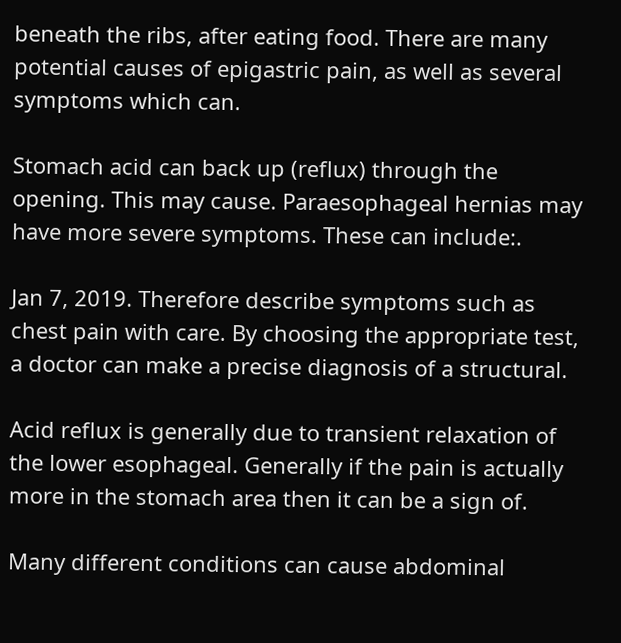beneath the ribs, after eating food. There are many potential causes of epigastric pain, as well as several symptoms which can.

Stomach acid can back up (reflux) through the opening. This may cause. Paraesophageal hernias may have more severe symptoms. These can include:.

Jan 7, 2019. Therefore describe symptoms such as chest pain with care. By choosing the appropriate test, a doctor can make a precise diagnosis of a structural.

Acid reflux is generally due to transient relaxation of the lower esophageal. Generally if the pain is actually more in the stomach area then it can be a sign of.

Many different conditions can cause abdominal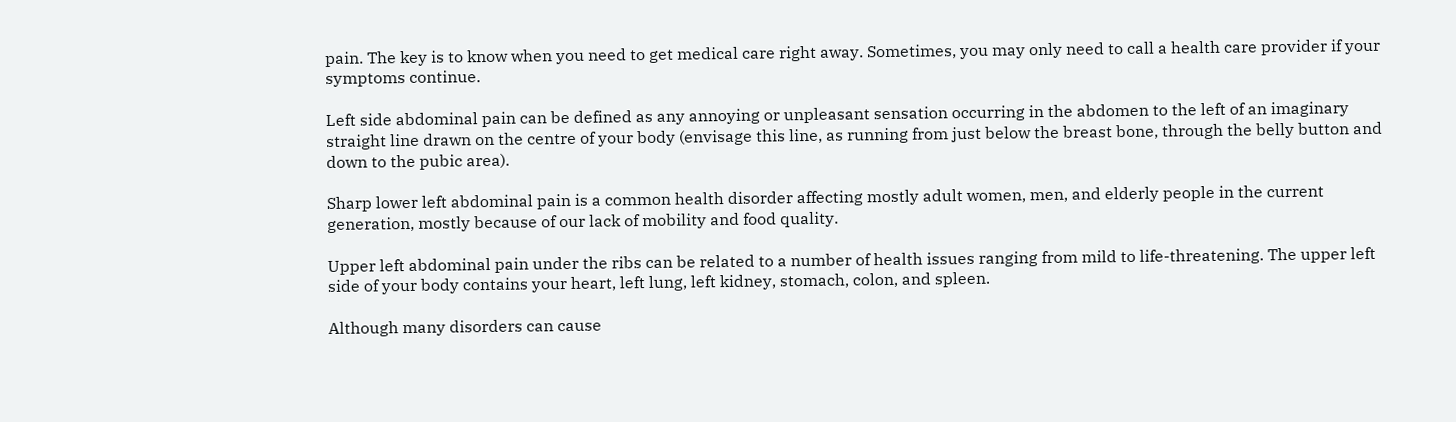pain. The key is to know when you need to get medical care right away. Sometimes, you may only need to call a health care provider if your symptoms continue.

Left side abdominal pain can be defined as any annoying or unpleasant sensation occurring in the abdomen to the left of an imaginary straight line drawn on the centre of your body (envisage this line, as running from just below the breast bone, through the belly button and down to the pubic area).

Sharp lower left abdominal pain is a common health disorder affecting mostly adult women, men, and elderly people in the current generation, mostly because of our lack of mobility and food quality.

Upper left abdominal pain under the ribs can be related to a number of health issues ranging from mild to life-threatening. The upper left side of your body contains your heart, left lung, left kidney, stomach, colon, and spleen.

Although many disorders can cause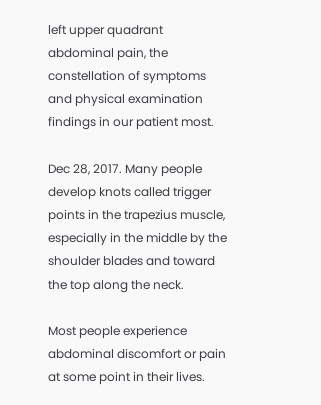left upper quadrant abdominal pain, the constellation of symptoms and physical examination findings in our patient most.

Dec 28, 2017. Many people develop knots called trigger points in the trapezius muscle, especially in the middle by the shoulder blades and toward the top along the neck.

Most people experience abdominal discomfort or pain at some point in their lives.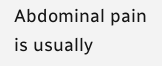Abdominal pain is usually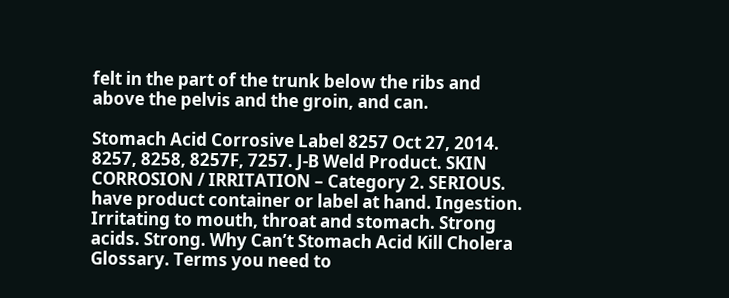felt in the part of the trunk below the ribs and above the pelvis and the groin, and can.

Stomach Acid Corrosive Label 8257 Oct 27, 2014. 8257, 8258, 8257F, 7257. J-B Weld Product. SKIN CORROSION / IRRITATION – Category 2. SERIOUS. have product container or label at hand. Ingestion. Irritating to mouth, throat and stomach. Strong acids. Strong. Why Can’t Stomach Acid Kill Cholera Glossary. Terms you need to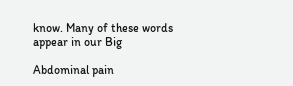know. Many of these words appear in our Big

Abdominal pain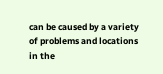can be caused by a variety of problems and locations in the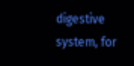digestive system, for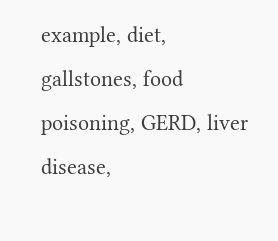example, diet, gallstones, food poisoning, GERD, liver disease,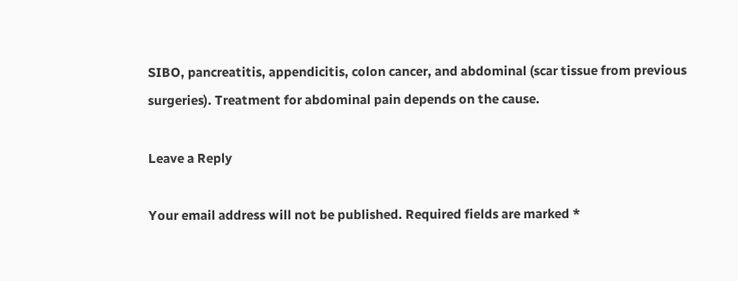SIBO, pancreatitis, appendicitis, colon cancer, and abdominal (scar tissue from previous surgeries). Treatment for abdominal pain depends on the cause.

Leave a Reply

Your email address will not be published. Required fields are marked *